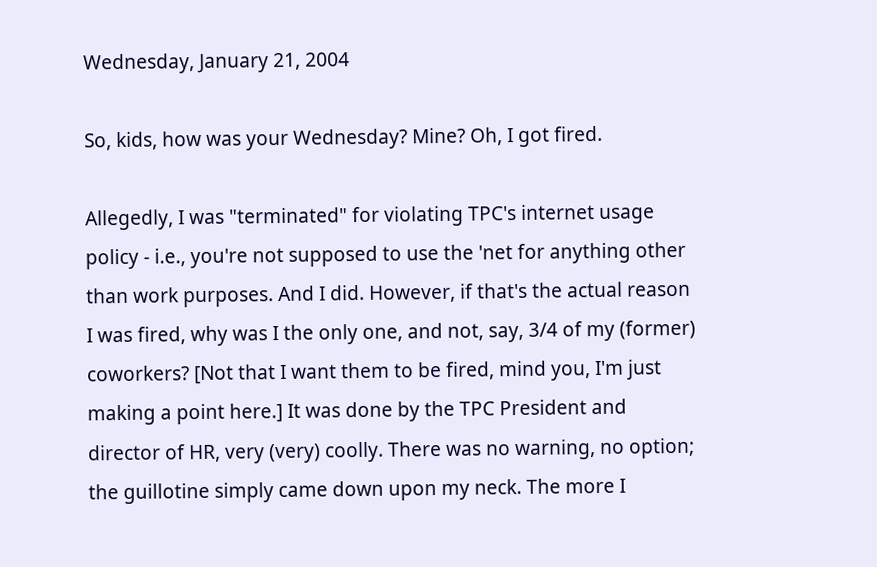Wednesday, January 21, 2004

So, kids, how was your Wednesday? Mine? Oh, I got fired.

Allegedly, I was "terminated" for violating TPC's internet usage policy - i.e., you're not supposed to use the 'net for anything other than work purposes. And I did. However, if that's the actual reason I was fired, why was I the only one, and not, say, 3/4 of my (former) coworkers? [Not that I want them to be fired, mind you, I'm just making a point here.] It was done by the TPC President and director of HR, very (very) coolly. There was no warning, no option; the guillotine simply came down upon my neck. The more I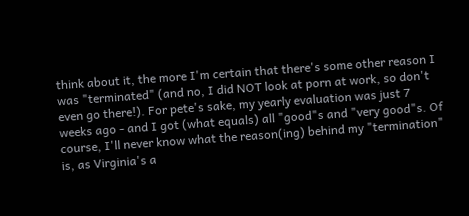think about it, the more I'm certain that there's some other reason I was "terminated" (and no, I did NOT look at porn at work, so don't even go there!). For pete's sake, my yearly evaluation was just 7 weeks ago - and I got (what equals) all "good"s and "very good"s. Of course, I'll never know what the reason(ing) behind my "termination" is, as Virginia's a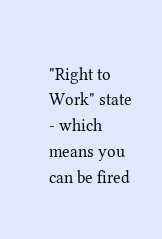"Right to Work" state - which means you can be fired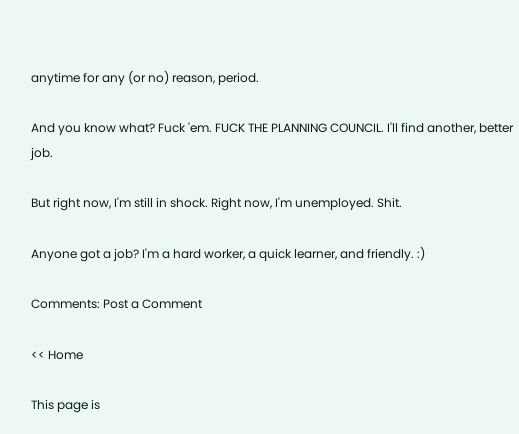anytime for any (or no) reason, period.

And you know what? Fuck 'em. FUCK THE PLANNING COUNCIL. I'll find another, better job.

But right now, I'm still in shock. Right now, I'm unemployed. Shit.

Anyone got a job? I'm a hard worker, a quick learner, and friendly. :)

Comments: Post a Comment

<< Home

This page is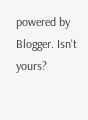powered by Blogger. Isn't yours?